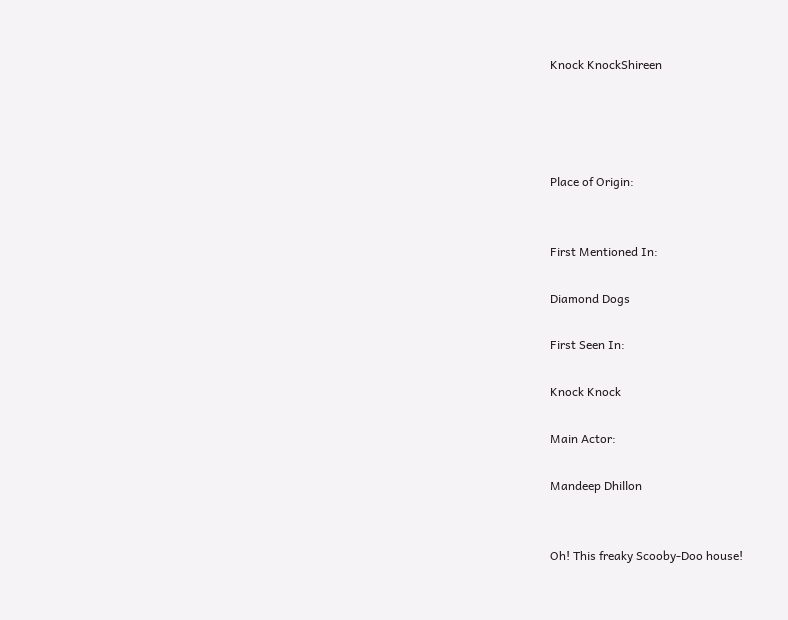Knock KnockShireen




Place of Origin:


First Mentioned In:

Diamond Dogs

First Seen In:

Knock Knock

Main Actor:

Mandeep Dhillon


Oh! This freaky Scooby-Doo house!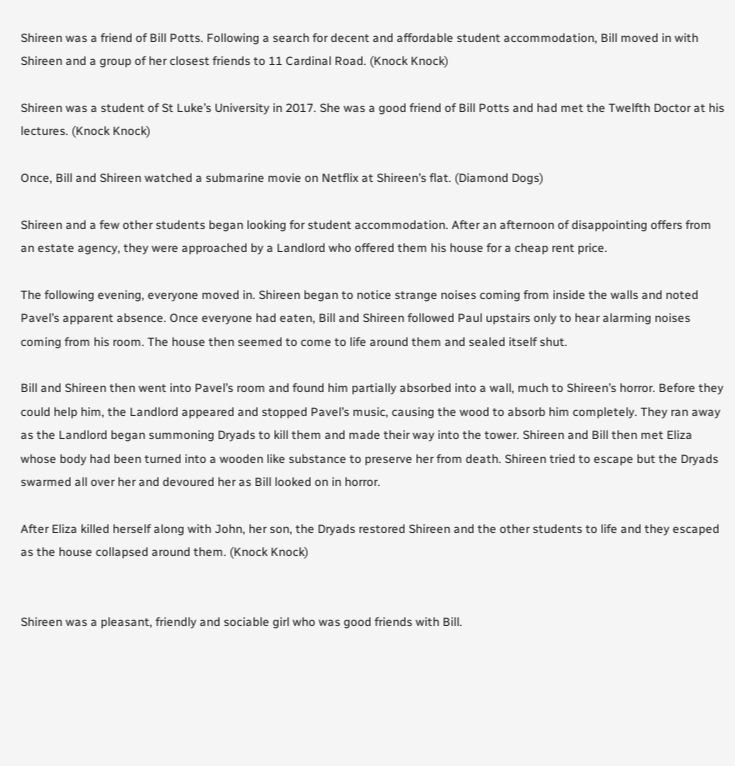Shireen was a friend of Bill Potts. Following a search for decent and affordable student accommodation, Bill moved in with Shireen and a group of her closest friends to 11 Cardinal Road. (Knock Knock)

Shireen was a student of St Luke’s University in 2017. She was a good friend of Bill Potts and had met the Twelfth Doctor at his lectures. (Knock Knock)

Once, Bill and Shireen watched a submarine movie on Netflix at Shireen’s flat. (Diamond Dogs)

Shireen and a few other students began looking for student accommodation. After an afternoon of disappointing offers from an estate agency, they were approached by a Landlord who offered them his house for a cheap rent price.

The following evening, everyone moved in. Shireen began to notice strange noises coming from inside the walls and noted Pavel’s apparent absence. Once everyone had eaten, Bill and Shireen followed Paul upstairs only to hear alarming noises coming from his room. The house then seemed to come to life around them and sealed itself shut.

Bill and Shireen then went into Pavel’s room and found him partially absorbed into a wall, much to Shireen’s horror. Before they could help him, the Landlord appeared and stopped Pavel’s music, causing the wood to absorb him completely. They ran away as the Landlord began summoning Dryads to kill them and made their way into the tower. Shireen and Bill then met Eliza whose body had been turned into a wooden like substance to preserve her from death. Shireen tried to escape but the Dryads swarmed all over her and devoured her as Bill looked on in horror.

After Eliza killed herself along with John, her son, the Dryads restored Shireen and the other students to life and they escaped as the house collapsed around them. (Knock Knock)


Shireen was a pleasant, friendly and sociable girl who was good friends with Bill.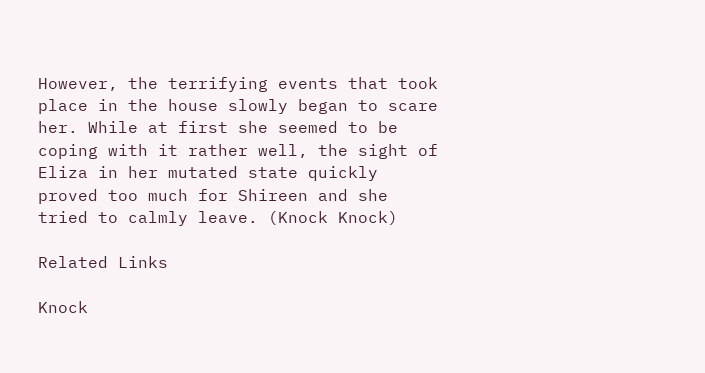However, the terrifying events that took place in the house slowly began to scare her. While at first she seemed to be coping with it rather well, the sight of Eliza in her mutated state quickly proved too much for Shireen and she tried to calmly leave. (Knock Knock)

Related Links

Knock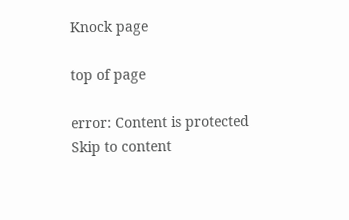Knock page

top of page

error: Content is protected
Skip to content